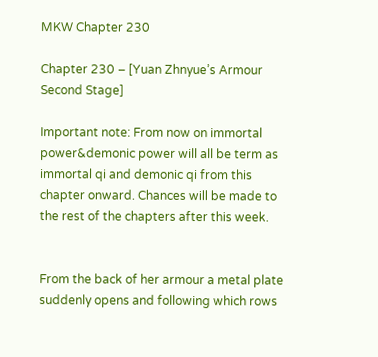MKW Chapter 230

Chapter 230 – [Yuan Zhnyue’s Armour Second Stage]

Important note: From now on immortal power&demonic power will all be term as immortal qi and demonic qi from this chapter onward. Chances will be made to the rest of the chapters after this week.


From the back of her armour a metal plate suddenly opens and following which rows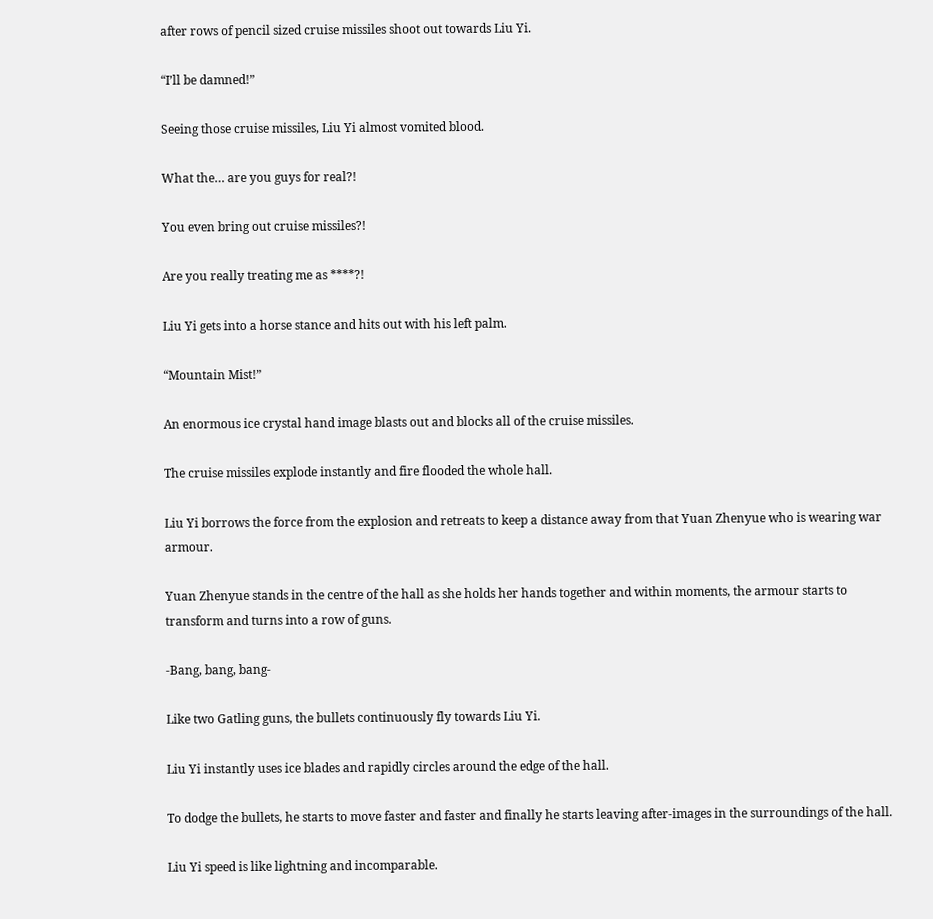after rows of pencil sized cruise missiles shoot out towards Liu Yi.

“I’ll be damned!”

Seeing those cruise missiles, Liu Yi almost vomited blood.

What the… are you guys for real?!

You even bring out cruise missiles?!

Are you really treating me as ****?!

Liu Yi gets into a horse stance and hits out with his left palm.

“Mountain Mist!”

An enormous ice crystal hand image blasts out and blocks all of the cruise missiles.

The cruise missiles explode instantly and fire flooded the whole hall.

Liu Yi borrows the force from the explosion and retreats to keep a distance away from that Yuan Zhenyue who is wearing war armour.

Yuan Zhenyue stands in the centre of the hall as she holds her hands together and within moments, the armour starts to transform and turns into a row of guns.

-Bang, bang, bang-

Like two Gatling guns, the bullets continuously fly towards Liu Yi.

Liu Yi instantly uses ice blades and rapidly circles around the edge of the hall.

To dodge the bullets, he starts to move faster and faster and finally he starts leaving after-images in the surroundings of the hall.

Liu Yi speed is like lightning and incomparable.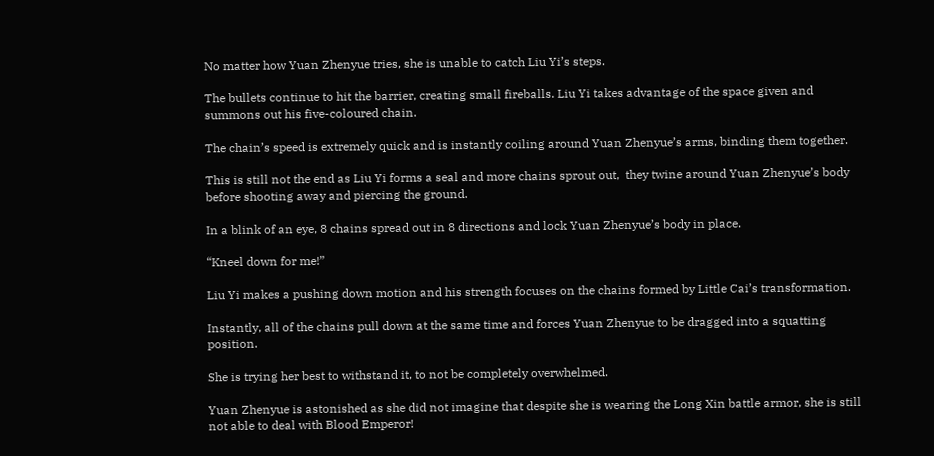No matter how Yuan Zhenyue tries, she is unable to catch Liu Yi’s steps.

The bullets continue to hit the barrier, creating small fireballs. Liu Yi takes advantage of the space given and summons out his five-coloured chain.

The chain’s speed is extremely quick and is instantly coiling around Yuan Zhenyue’s arms, binding them together.

This is still not the end as Liu Yi forms a seal and more chains sprout out,  they twine around Yuan Zhenyue’s body before shooting away and piercing the ground.

In a blink of an eye, 8 chains spread out in 8 directions and lock Yuan Zhenyue’s body in place.

“Kneel down for me!”

Liu Yi makes a pushing down motion and his strength focuses on the chains formed by Little Cai’s transformation.

Instantly, all of the chains pull down at the same time and forces Yuan Zhenyue to be dragged into a squatting position.

She is trying her best to withstand it, to not be completely overwhelmed.

Yuan Zhenyue is astonished as she did not imagine that despite she is wearing the Long Xin battle armor, she is still not able to deal with Blood Emperor!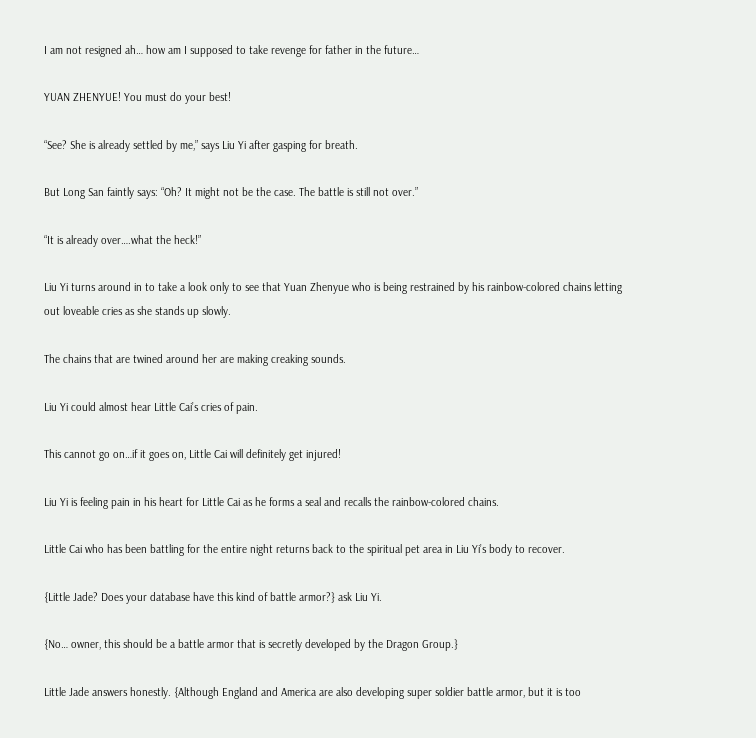I am not resigned ah… how am I supposed to take revenge for father in the future…

YUAN ZHENYUE! You must do your best!

“See? She is already settled by me,” says Liu Yi after gasping for breath.

But Long San faintly says: “Oh? It might not be the case. The battle is still not over.”

“It is already over….what the heck!”

Liu Yi turns around in to take a look only to see that Yuan Zhenyue who is being restrained by his rainbow-colored chains letting out loveable cries as she stands up slowly.

The chains that are twined around her are making creaking sounds.

Liu Yi could almost hear Little Cai’s cries of pain.

This cannot go on…if it goes on, Little Cai will definitely get injured!

Liu Yi is feeling pain in his heart for Little Cai as he forms a seal and recalls the rainbow-colored chains.

Little Cai who has been battling for the entire night returns back to the spiritual pet area in Liu Yi’s body to recover.

{Little Jade? Does your database have this kind of battle armor?} ask Liu Yi.

{No… owner, this should be a battle armor that is secretly developed by the Dragon Group.}

Little Jade answers honestly. {Although England and America are also developing super soldier battle armor, but it is too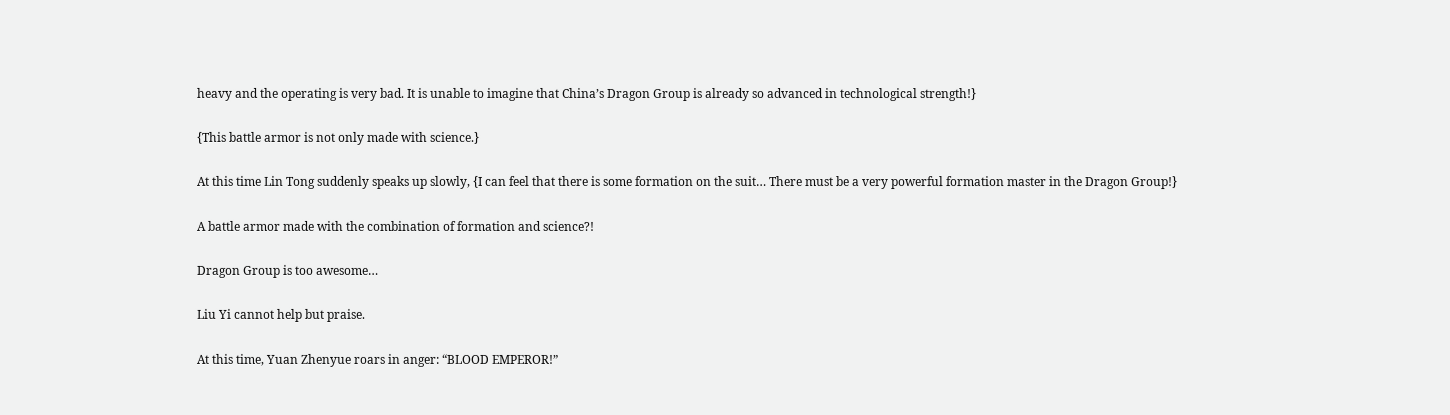heavy and the operating is very bad. It is unable to imagine that China’s Dragon Group is already so advanced in technological strength!}

{This battle armor is not only made with science.}

At this time Lin Tong suddenly speaks up slowly, {I can feel that there is some formation on the suit… There must be a very powerful formation master in the Dragon Group!}

A battle armor made with the combination of formation and science?!

Dragon Group is too awesome…

Liu Yi cannot help but praise.

At this time, Yuan Zhenyue roars in anger: “BLOOD EMPEROR!”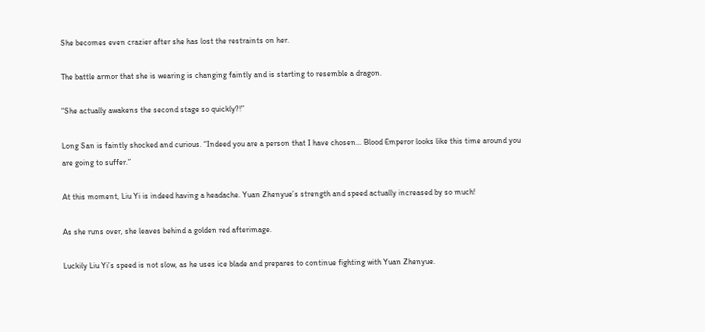She becomes even crazier after she has lost the restraints on her.

The battle armor that she is wearing is changing faintly and is starting to resemble a dragon.

“She actually awakens the second stage so quickly?!”

Long San is faintly shocked and curious. “Indeed you are a person that I have chosen… Blood Emperor looks like this time around you are going to suffer.”

At this moment, Liu Yi is indeed having a headache. Yuan Zhenyue’s strength and speed actually increased by so much!

As she runs over, she leaves behind a golden red afterimage.

Luckily Liu Yi’s speed is not slow, as he uses ice blade and prepares to continue fighting with Yuan Zhenyue.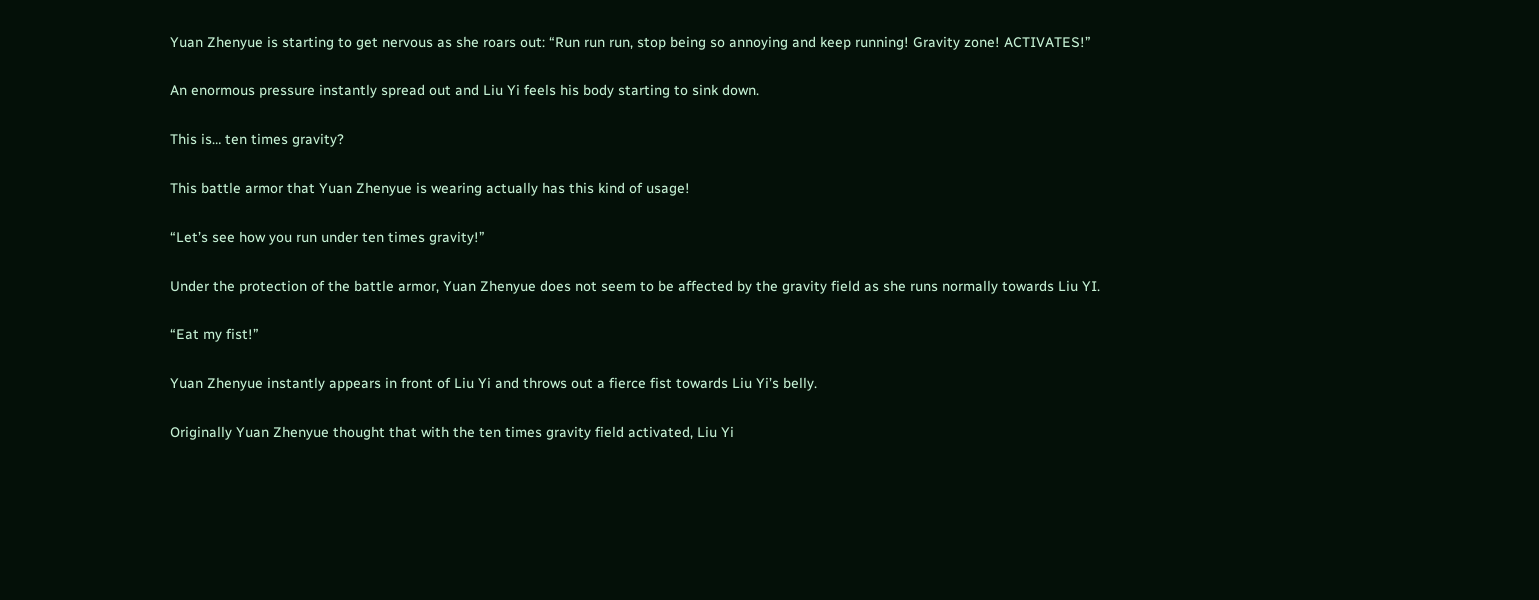Yuan Zhenyue is starting to get nervous as she roars out: “Run run run, stop being so annoying and keep running! Gravity zone! ACTIVATES!”

An enormous pressure instantly spread out and Liu Yi feels his body starting to sink down.

This is… ten times gravity?

This battle armor that Yuan Zhenyue is wearing actually has this kind of usage!

“Let’s see how you run under ten times gravity!”

Under the protection of the battle armor, Yuan Zhenyue does not seem to be affected by the gravity field as she runs normally towards Liu YI.

“Eat my fist!”

Yuan Zhenyue instantly appears in front of Liu Yi and throws out a fierce fist towards Liu Yi’s belly.

Originally Yuan Zhenyue thought that with the ten times gravity field activated, Liu Yi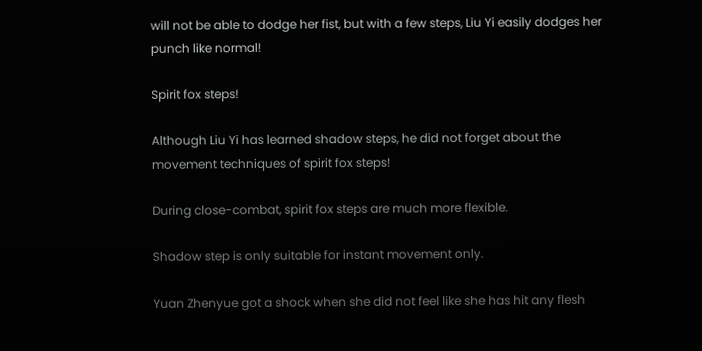will not be able to dodge her fist, but with a few steps, Liu Yi easily dodges her punch like normal!

Spirit fox steps!

Although Liu Yi has learned shadow steps, he did not forget about the movement techniques of spirit fox steps!

During close-combat, spirit fox steps are much more flexible.

Shadow step is only suitable for instant movement only.

Yuan Zhenyue got a shock when she did not feel like she has hit any flesh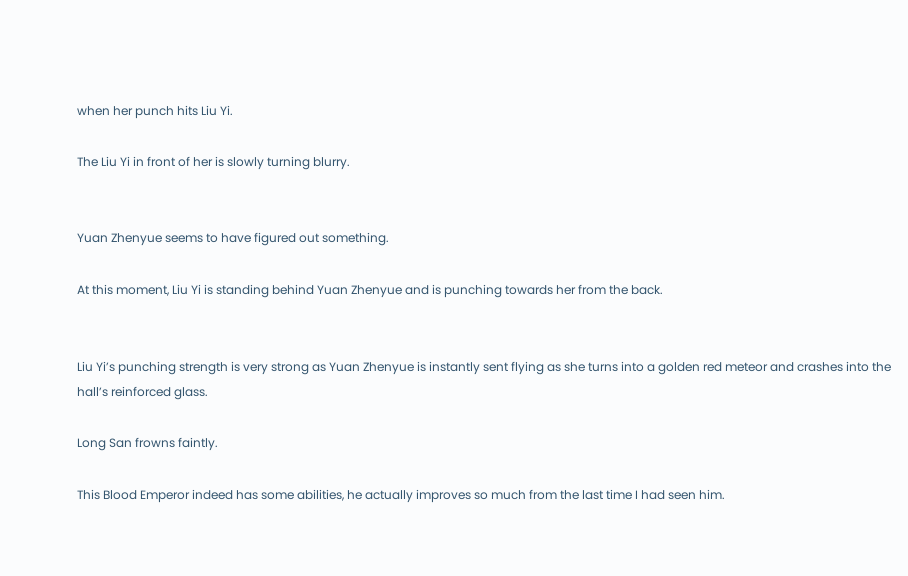when her punch hits Liu Yi.

The Liu Yi in front of her is slowly turning blurry.


Yuan Zhenyue seems to have figured out something.

At this moment, Liu Yi is standing behind Yuan Zhenyue and is punching towards her from the back.


Liu Yi’s punching strength is very strong as Yuan Zhenyue is instantly sent flying as she turns into a golden red meteor and crashes into the hall’s reinforced glass.

Long San frowns faintly.

This Blood Emperor indeed has some abilities, he actually improves so much from the last time I had seen him.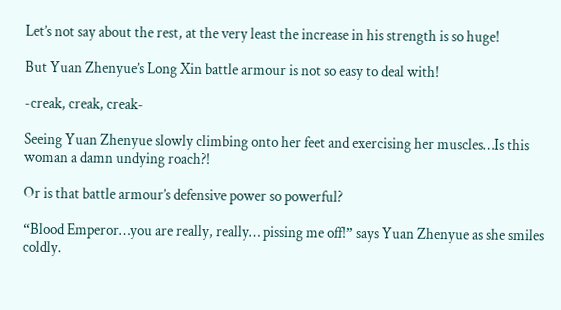Let’s not say about the rest, at the very least the increase in his strength is so huge!

But Yuan Zhenyue’s Long Xin battle armour is not so easy to deal with!

-creak, creak, creak-

Seeing Yuan Zhenyue slowly climbing onto her feet and exercising her muscles…Is this woman a damn undying roach?!

Or is that battle armour’s defensive power so powerful?

“Blood Emperor…you are really, really… pissing me off!” says Yuan Zhenyue as she smiles coldly.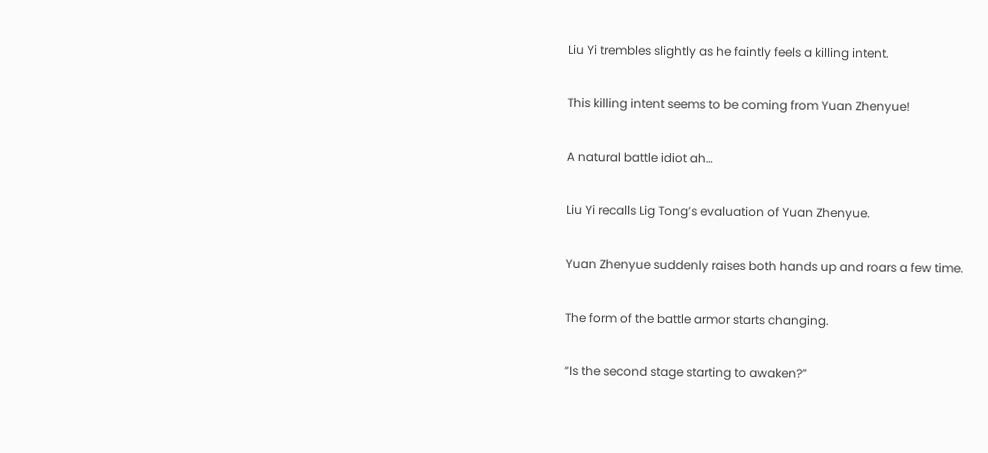Liu Yi trembles slightly as he faintly feels a killing intent.

This killing intent seems to be coming from Yuan Zhenyue!

A natural battle idiot ah…

Liu Yi recalls Lig Tong’s evaluation of Yuan Zhenyue.

Yuan Zhenyue suddenly raises both hands up and roars a few time.

The form of the battle armor starts changing.

“Is the second stage starting to awaken?”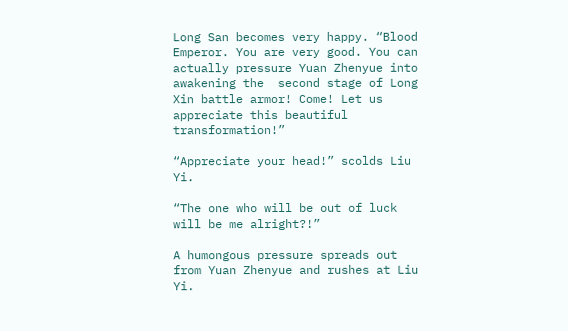Long San becomes very happy. “Blood Emperor. You are very good. You can actually pressure Yuan Zhenyue into awakening the  second stage of Long Xin battle armor! Come! Let us appreciate this beautiful transformation!”

“Appreciate your head!” scolds Liu Yi.

“The one who will be out of luck will be me alright?!”

A humongous pressure spreads out from Yuan Zhenyue and rushes at Liu Yi.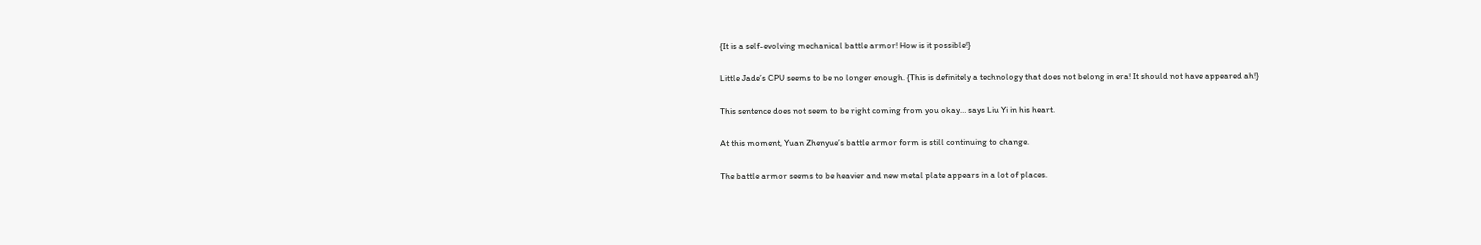{It is a self-evolving mechanical battle armor! How is it possible!}

Little Jade’s CPU seems to be no longer enough. {This is definitely a technology that does not belong in era! It should not have appeared ah!}

This sentence does not seem to be right coming from you okay… says Liu Yi in his heart.

At this moment, Yuan Zhenyue’s battle armor form is still continuing to change.

The battle armor seems to be heavier and new metal plate appears in a lot of places.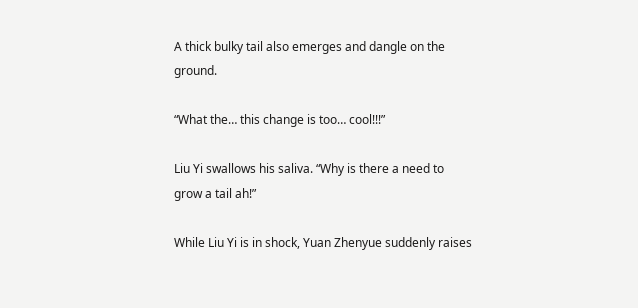A thick bulky tail also emerges and dangle on the ground.

“What the… this change is too… cool!!!”

Liu Yi swallows his saliva. “Why is there a need to grow a tail ah!”

While Liu Yi is in shock, Yuan Zhenyue suddenly raises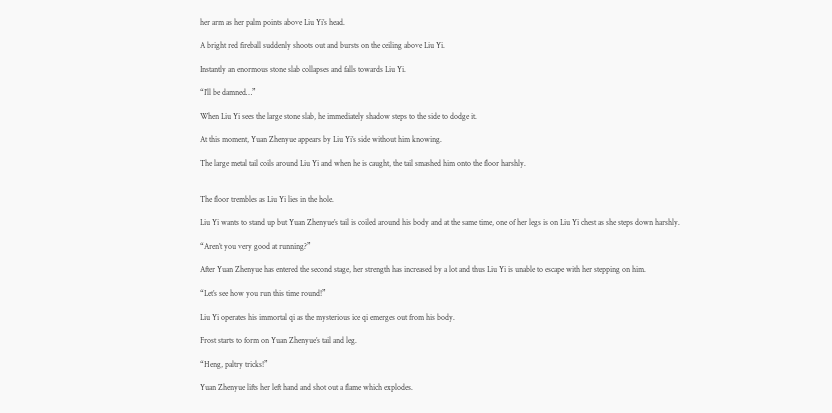her arm as her palm points above Liu Yi’s head.

A bright red fireball suddenly shoots out and bursts on the ceiling above Liu Yi.

Instantly an enormous stone slab collapses and falls towards Liu Yi.

“I’ll be damned…”

When Liu Yi sees the large stone slab, he immediately shadow steps to the side to dodge it.

At this moment, Yuan Zhenyue appears by Liu Yi’s side without him knowing.

The large metal tail coils around Liu Yi and when he is caught, the tail smashed him onto the floor harshly.


The floor trembles as Liu Yi lies in the hole.

Liu Yi wants to stand up but Yuan Zhenyue’s tail is coiled around his body and at the same time, one of her legs is on Liu Yi chest as she steps down harshly.

“Aren’t you very good at running?”

After Yuan Zhenyue has entered the second stage, her strength has increased by a lot and thus Liu Yi is unable to escape with her stepping on him.

“Let’s see how you run this time round!”

Liu Yi operates his immortal qi as the mysterious ice qi emerges out from his body.

Frost starts to form on Yuan Zhenyue’s tail and leg.

“Heng, paltry tricks!”

Yuan Zhenyue lifts her left hand and shot out a flame which explodes.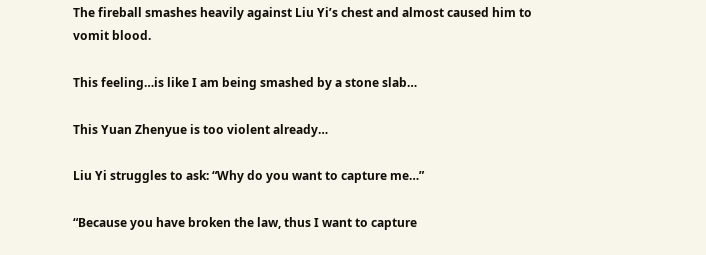The fireball smashes heavily against Liu Yi’s chest and almost caused him to vomit blood.

This feeling…is like I am being smashed by a stone slab…

This Yuan Zhenyue is too violent already…

Liu Yi struggles to ask: “Why do you want to capture me…”

“Because you have broken the law, thus I want to capture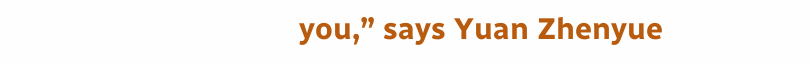you,” says Yuan Zhenyue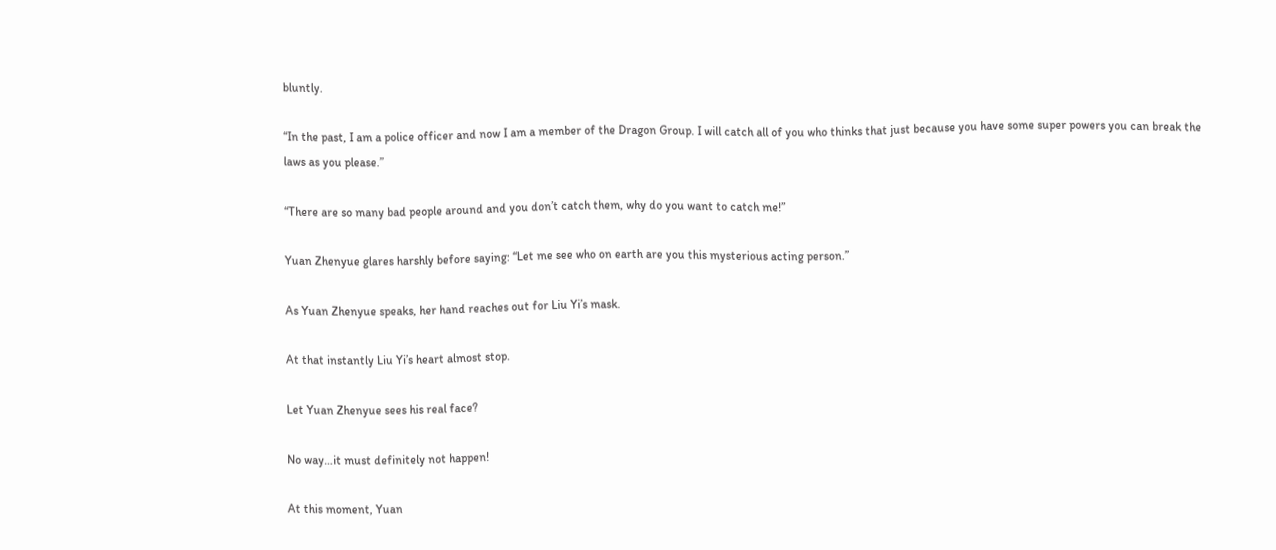bluntly.

“In the past, I am a police officer and now I am a member of the Dragon Group. I will catch all of you who thinks that just because you have some super powers you can break the laws as you please.”

“There are so many bad people around and you don’t catch them, why do you want to catch me!”

Yuan Zhenyue glares harshly before saying: “Let me see who on earth are you this mysterious acting person.”

As Yuan Zhenyue speaks, her hand reaches out for Liu Yi’s mask.

At that instantly Liu Yi’s heart almost stop.

Let Yuan Zhenyue sees his real face?

No way…it must definitely not happen!

At this moment, Yuan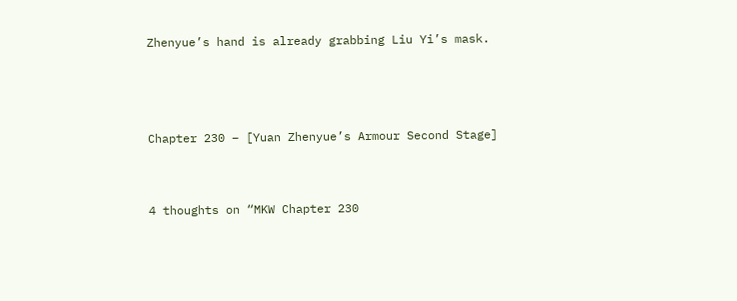Zhenyue’s hand is already grabbing Liu Yi’s mask.



Chapter 230 – [Yuan Zhenyue’s Armour Second Stage]


4 thoughts on “MKW Chapter 230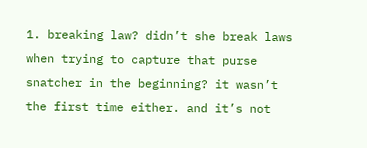1. breaking law? didn’t she break laws when trying to capture that purse snatcher in the beginning? it wasn’t the first time either. and it’s not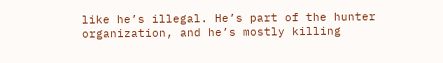like he’s illegal. He’s part of the hunter organization, and he’s mostly killing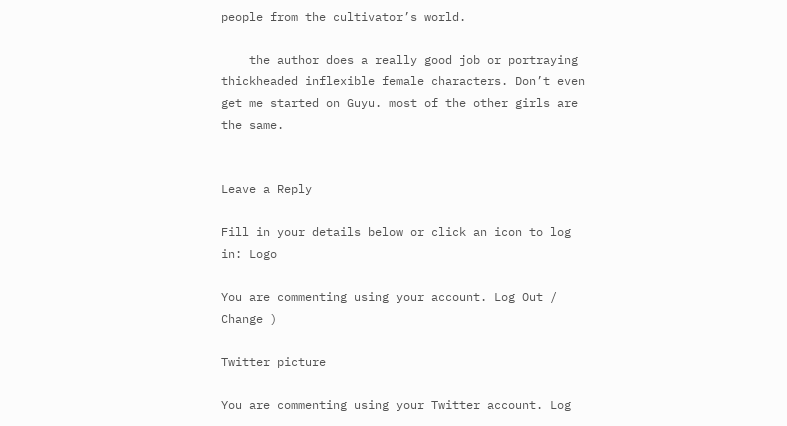people from the cultivator’s world.

    the author does a really good job or portraying thickheaded inflexible female characters. Don’t even get me started on Guyu. most of the other girls are the same.


Leave a Reply

Fill in your details below or click an icon to log in: Logo

You are commenting using your account. Log Out /  Change )

Twitter picture

You are commenting using your Twitter account. Log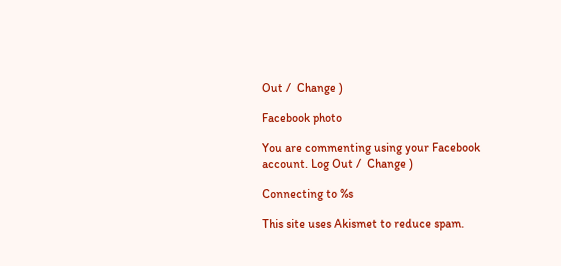Out /  Change )

Facebook photo

You are commenting using your Facebook account. Log Out /  Change )

Connecting to %s

This site uses Akismet to reduce spam.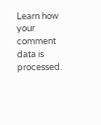Learn how your comment data is processed.